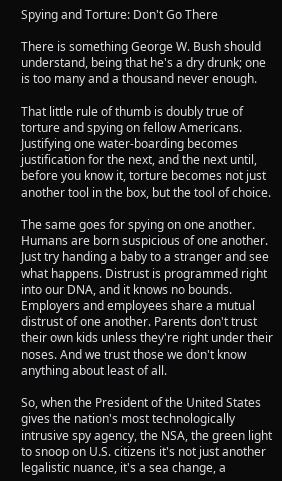Spying and Torture: Don't Go There

There is something George W. Bush should understand, being that he's a dry drunk; one is too many and a thousand never enough.

That little rule of thumb is doubly true of torture and spying on fellow Americans. Justifying one water-boarding becomes justification for the next, and the next until, before you know it, torture becomes not just another tool in the box, but the tool of choice.

The same goes for spying on one another. Humans are born suspicious of one another. Just try handing a baby to a stranger and see what happens. Distrust is programmed right into our DNA, and it knows no bounds. Employers and employees share a mutual distrust of one another. Parents don't trust their own kids unless they're right under their noses. And we trust those we don't know anything about least of all.

So, when the President of the United States gives the nation's most technologically intrusive spy agency, the NSA, the green light to snoop on U.S. citizens it's not just another legalistic nuance, it's a sea change, a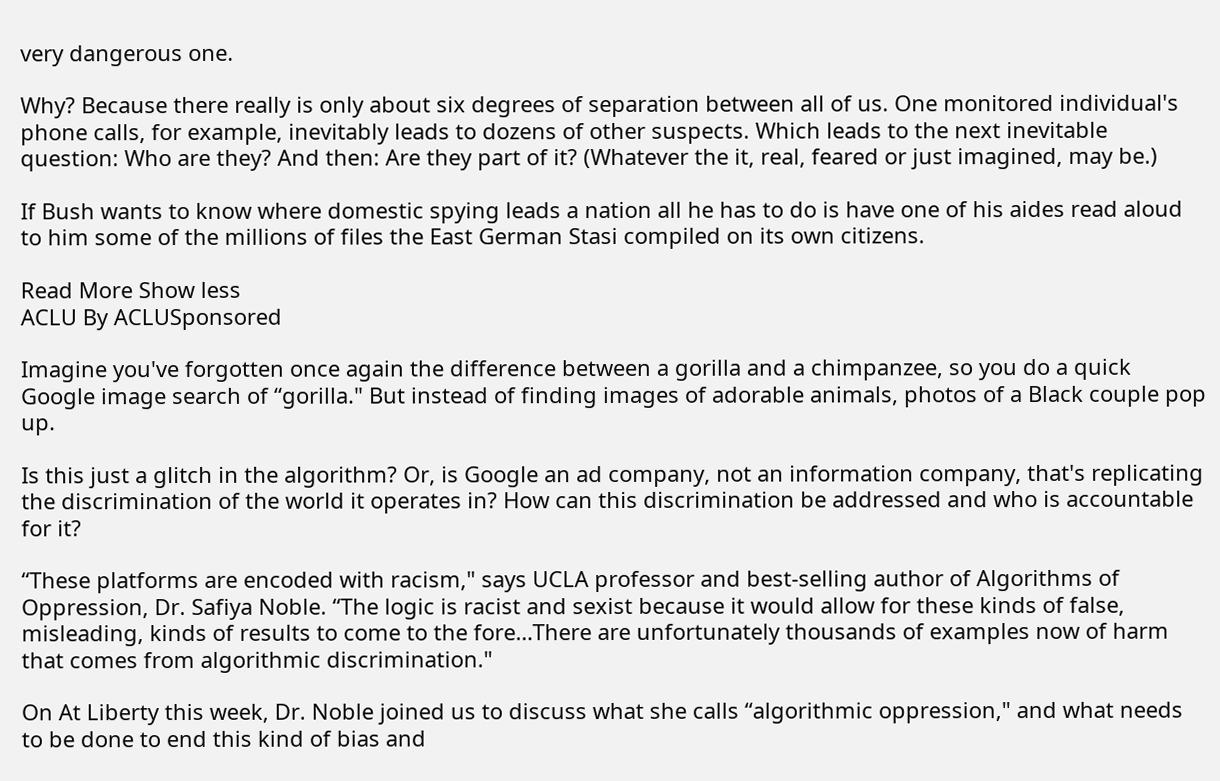very dangerous one.

Why? Because there really is only about six degrees of separation between all of us. One monitored individual's phone calls, for example, inevitably leads to dozens of other suspects. Which leads to the next inevitable question: Who are they? And then: Are they part of it? (Whatever the it, real, feared or just imagined, may be.)

If Bush wants to know where domestic spying leads a nation all he has to do is have one of his aides read aloud to him some of the millions of files the East German Stasi compiled on its own citizens.

Read More Show less
ACLU By ACLUSponsored

Imagine you've forgotten once again the difference between a gorilla and a chimpanzee, so you do a quick Google image search of “gorilla." But instead of finding images of adorable animals, photos of a Black couple pop up.

Is this just a glitch in the algorithm? Or, is Google an ad company, not an information company, that's replicating the discrimination of the world it operates in? How can this discrimination be addressed and who is accountable for it?

“These platforms are encoded with racism," says UCLA professor and best-selling author of Algorithms of Oppression, Dr. Safiya Noble. “The logic is racist and sexist because it would allow for these kinds of false, misleading, kinds of results to come to the fore…There are unfortunately thousands of examples now of harm that comes from algorithmic discrimination."

On At Liberty this week, Dr. Noble joined us to discuss what she calls “algorithmic oppression," and what needs to be done to end this kind of bias and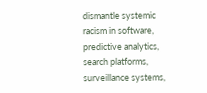dismantle systemic racism in software, predictive analytics, search platforms, surveillance systems,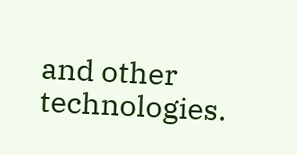and other technologies.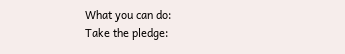What you can do:
Take the pledge: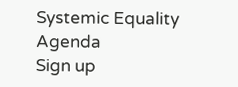Systemic Equality Agenda
Sign up